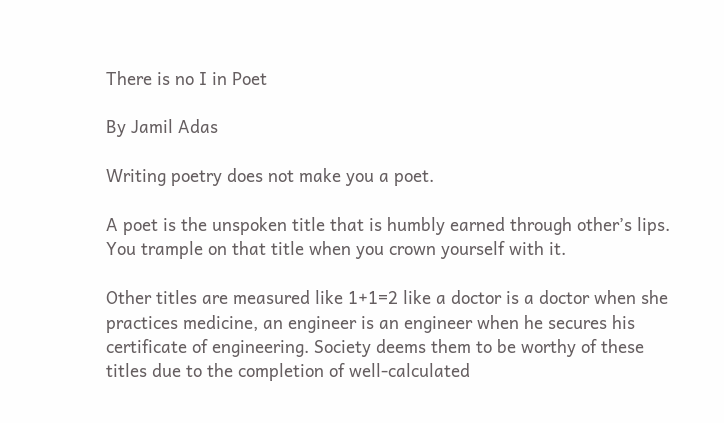There is no I in Poet

By Jamil Adas

Writing poetry does not make you a poet.

A poet is the unspoken title that is humbly earned through other’s lips. You trample on that title when you crown yourself with it.

Other titles are measured like 1+1=2 like a doctor is a doctor when she practices medicine, an engineer is an engineer when he secures his certificate of engineering. Society deems them to be worthy of these titles due to the completion of well-calculated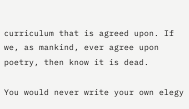curriculum that is agreed upon. If we, as mankind, ever agree upon poetry, then know it is dead.

You would never write your own elegy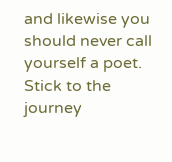and likewise you should never call yourself a poet. Stick to the journey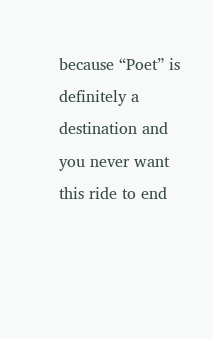because “Poet” is definitely a destination and you never want this ride to end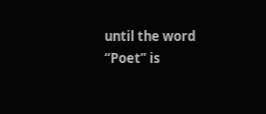until the word “Poet” is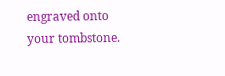engraved onto your tombstone.